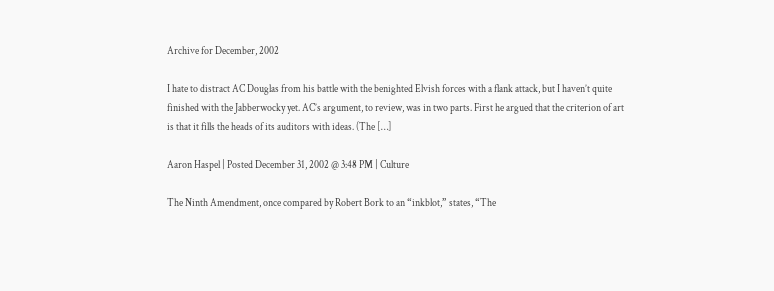Archive for December, 2002

I hate to distract AC Douglas from his battle with the benighted Elvish forces with a flank attack, but I haven’t quite finished with the Jabberwocky yet. AC’s argument, to review, was in two parts. First he argued that the criterion of art is that it fills the heads of its auditors with ideas. (The […]

Aaron Haspel | Posted December 31, 2002 @ 3:48 PM | Culture

The Ninth Amendment, once compared by Robert Bork to an “inkblot,” states, “The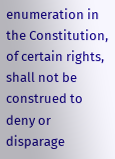enumeration in the Constitution, of certain rights, shall not be construed to deny or disparage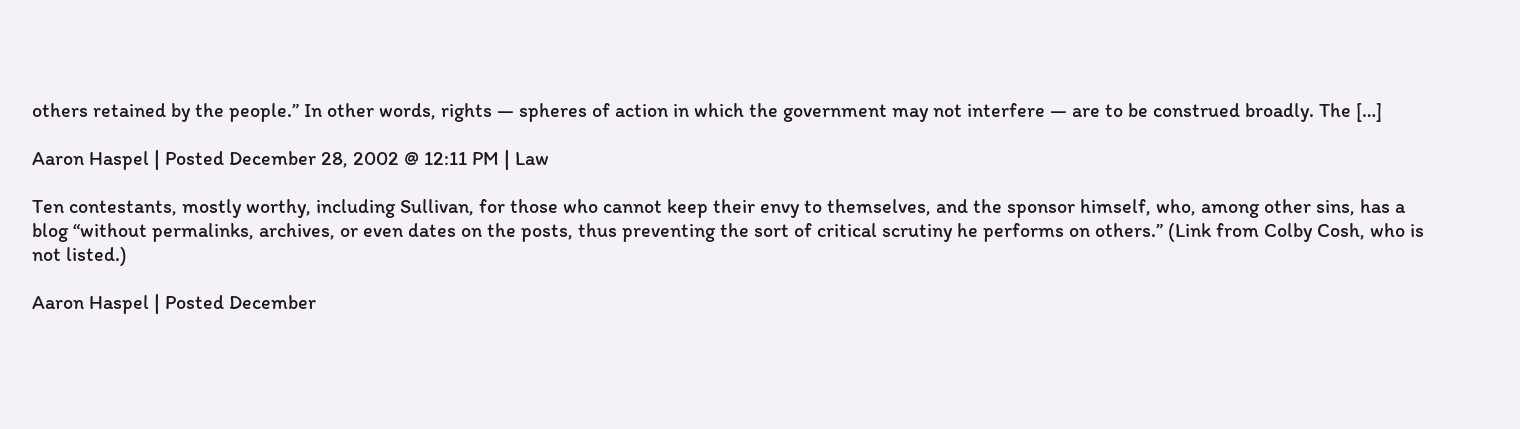others retained by the people.” In other words, rights — spheres of action in which the government may not interfere — are to be construed broadly. The […]

Aaron Haspel | Posted December 28, 2002 @ 12:11 PM | Law

Ten contestants, mostly worthy, including Sullivan, for those who cannot keep their envy to themselves, and the sponsor himself, who, among other sins, has a blog “without permalinks, archives, or even dates on the posts, thus preventing the sort of critical scrutiny he performs on others.” (Link from Colby Cosh, who is not listed.)

Aaron Haspel | Posted December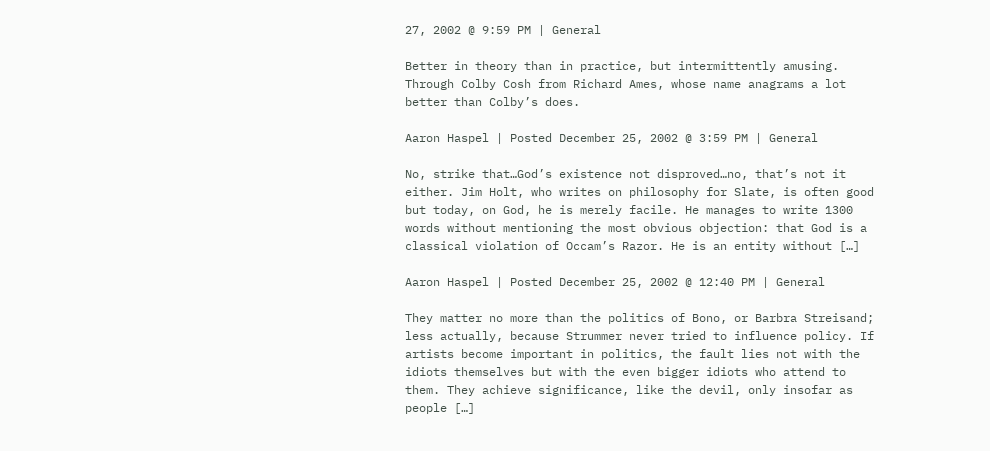27, 2002 @ 9:59 PM | General

Better in theory than in practice, but intermittently amusing. Through Colby Cosh from Richard Ames, whose name anagrams a lot better than Colby’s does.

Aaron Haspel | Posted December 25, 2002 @ 3:59 PM | General

No, strike that…God’s existence not disproved…no, that’s not it either. Jim Holt, who writes on philosophy for Slate, is often good but today, on God, he is merely facile. He manages to write 1300 words without mentioning the most obvious objection: that God is a classical violation of Occam’s Razor. He is an entity without […]

Aaron Haspel | Posted December 25, 2002 @ 12:40 PM | General

They matter no more than the politics of Bono, or Barbra Streisand; less actually, because Strummer never tried to influence policy. If artists become important in politics, the fault lies not with the idiots themselves but with the even bigger idiots who attend to them. They achieve significance, like the devil, only insofar as people […]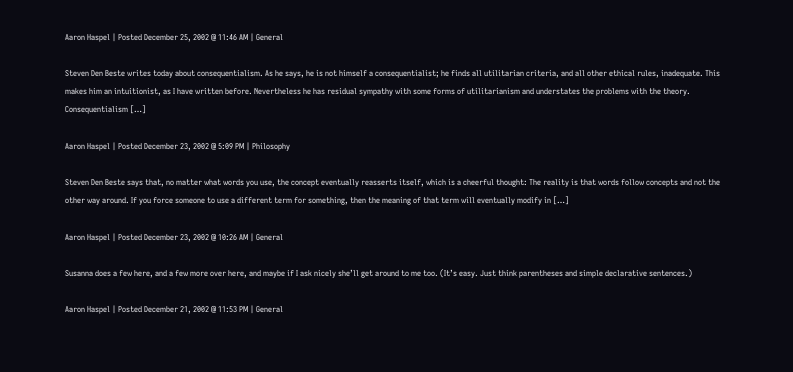Aaron Haspel | Posted December 25, 2002 @ 11:46 AM | General

Steven Den Beste writes today about consequentialism. As he says, he is not himself a consequentialist; he finds all utilitarian criteria, and all other ethical rules, inadequate. This makes him an intuitionist, as I have written before. Nevertheless he has residual sympathy with some forms of utilitarianism and understates the problems with the theory. Consequentialism […]

Aaron Haspel | Posted December 23, 2002 @ 5:09 PM | Philosophy

Steven Den Beste says that, no matter what words you use, the concept eventually reasserts itself, which is a cheerful thought: The reality is that words follow concepts and not the other way around. If you force someone to use a different term for something, then the meaning of that term will eventually modify in […]

Aaron Haspel | Posted December 23, 2002 @ 10:26 AM | General

Susanna does a few here, and a few more over here, and maybe if I ask nicely she’ll get around to me too. (It’s easy. Just think parentheses and simple declarative sentences.)

Aaron Haspel | Posted December 21, 2002 @ 11:53 PM | General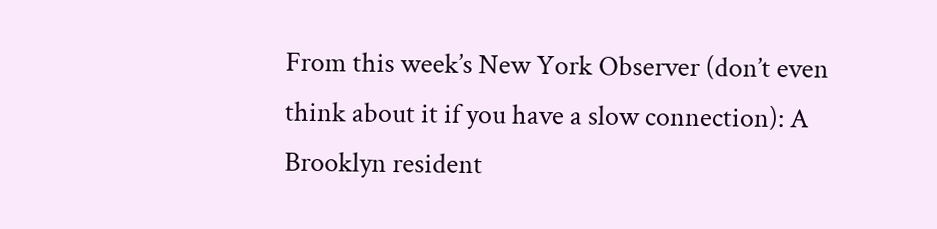From this week’s New York Observer (don’t even think about it if you have a slow connection): A Brooklyn resident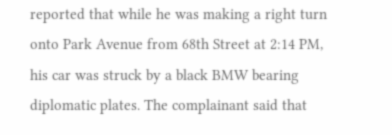reported that while he was making a right turn onto Park Avenue from 68th Street at 2:14 PM, his car was struck by a black BMW bearing diplomatic plates. The complainant said that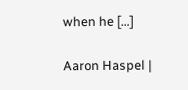when he […]

Aaron Haspel |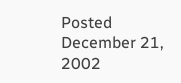Posted December 21, 2002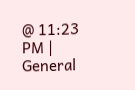@ 11:23 PM | General